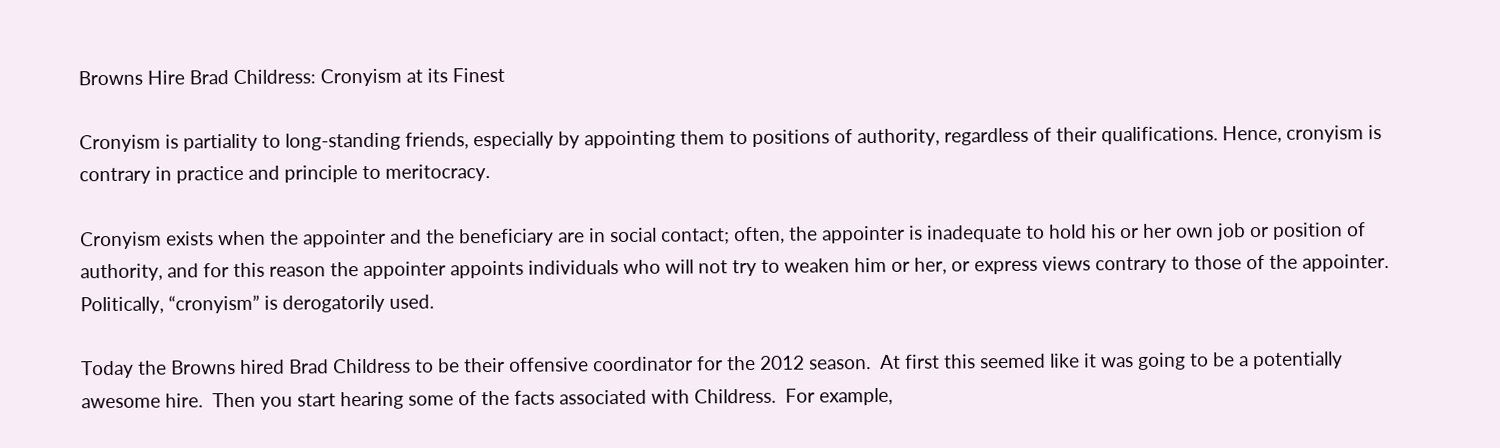Browns Hire Brad Childress: Cronyism at its Finest

Cronyism is partiality to long-standing friends, especially by appointing them to positions of authority, regardless of their qualifications. Hence, cronyism is contrary in practice and principle to meritocracy.

Cronyism exists when the appointer and the beneficiary are in social contact; often, the appointer is inadequate to hold his or her own job or position of authority, and for this reason the appointer appoints individuals who will not try to weaken him or her, or express views contrary to those of the appointer. Politically, “cronyism” is derogatorily used.

Today the Browns hired Brad Childress to be their offensive coordinator for the 2012 season.  At first this seemed like it was going to be a potentially awesome hire.  Then you start hearing some of the facts associated with Childress.  For example,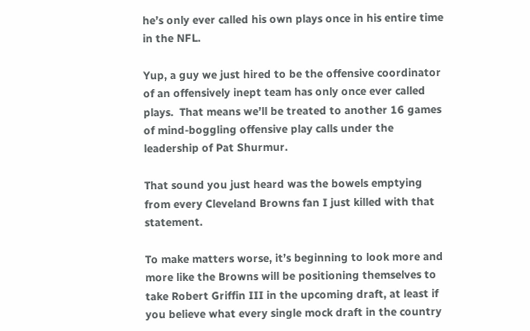he’s only ever called his own plays once in his entire time in the NFL.

Yup, a guy we just hired to be the offensive coordinator of an offensively inept team has only once ever called plays.  That means we’ll be treated to another 16 games of mind-boggling offensive play calls under the leadership of Pat Shurmur.

That sound you just heard was the bowels emptying from every Cleveland Browns fan I just killed with that statement.

To make matters worse, it’s beginning to look more and more like the Browns will be positioning themselves to take Robert Griffin III in the upcoming draft, at least if you believe what every single mock draft in the country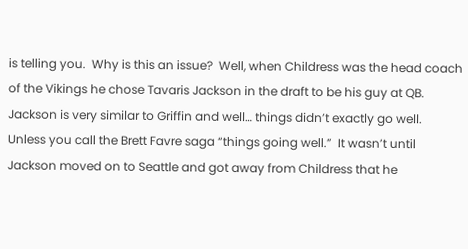is telling you.  Why is this an issue?  Well, when Childress was the head coach of the Vikings he chose Tavaris Jackson in the draft to be his guy at QB.  Jackson is very similar to Griffin and well… things didn’t exactly go well.  Unless you call the Brett Favre saga “things going well.”  It wasn’t until Jackson moved on to Seattle and got away from Childress that he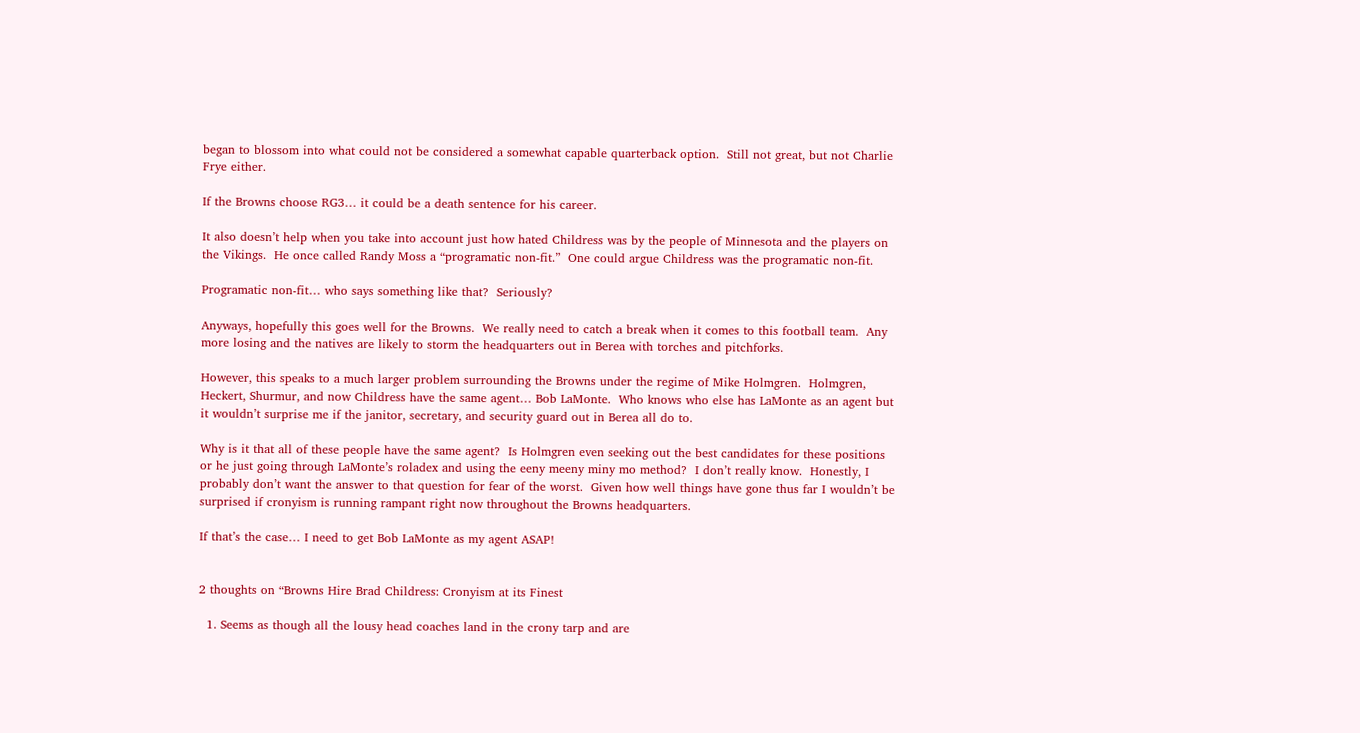began to blossom into what could not be considered a somewhat capable quarterback option.  Still not great, but not Charlie Frye either.

If the Browns choose RG3… it could be a death sentence for his career.

It also doesn’t help when you take into account just how hated Childress was by the people of Minnesota and the players on the Vikings.  He once called Randy Moss a “programatic non-fit.”  One could argue Childress was the programatic non-fit.

Programatic non-fit… who says something like that?  Seriously?

Anyways, hopefully this goes well for the Browns.  We really need to catch a break when it comes to this football team.  Any more losing and the natives are likely to storm the headquarters out in Berea with torches and pitchforks.

However, this speaks to a much larger problem surrounding the Browns under the regime of Mike Holmgren.  Holmgren, Heckert, Shurmur, and now Childress have the same agent… Bob LaMonte.  Who knows who else has LaMonte as an agent but it wouldn’t surprise me if the janitor, secretary, and security guard out in Berea all do to.

Why is it that all of these people have the same agent?  Is Holmgren even seeking out the best candidates for these positions or he just going through LaMonte’s roladex and using the eeny meeny miny mo method?  I don’t really know.  Honestly, I probably don’t want the answer to that question for fear of the worst.  Given how well things have gone thus far I wouldn’t be surprised if cronyism is running rampant right now throughout the Browns headquarters.

If that’s the case… I need to get Bob LaMonte as my agent ASAP!


2 thoughts on “Browns Hire Brad Childress: Cronyism at its Finest

  1. Seems as though all the lousy head coaches land in the crony tarp and are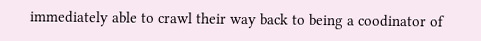immediately able to crawl their way back to being a coodinator of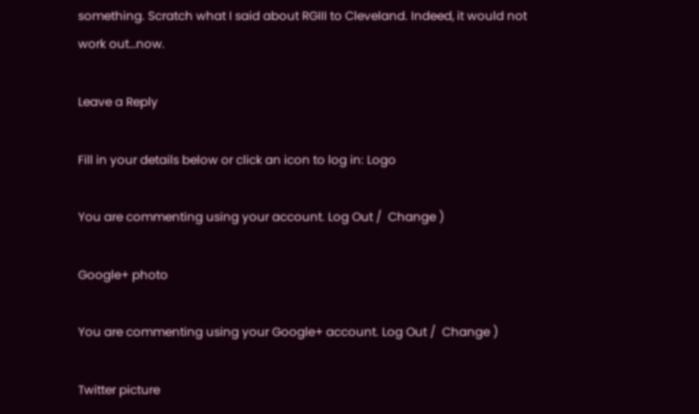something. Scratch what I said about RGIII to Cleveland. Indeed, it would not work out…now.

Leave a Reply

Fill in your details below or click an icon to log in: Logo

You are commenting using your account. Log Out /  Change )

Google+ photo

You are commenting using your Google+ account. Log Out /  Change )

Twitter picture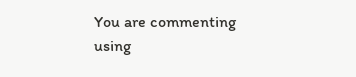You are commenting using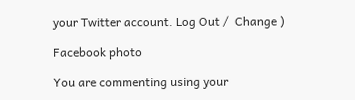your Twitter account. Log Out /  Change )

Facebook photo

You are commenting using your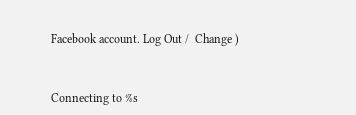Facebook account. Log Out /  Change )


Connecting to %s